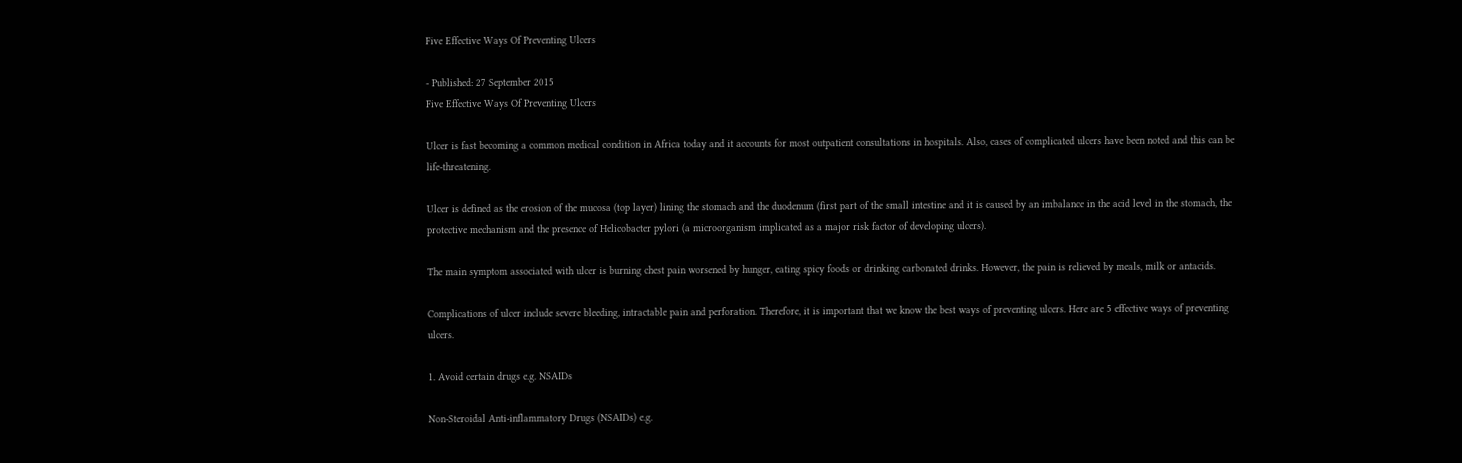Five Effective Ways Of Preventing Ulcers

- Published: 27 September 2015
Five Effective Ways Of Preventing Ulcers

Ulcer is fast becoming a common medical condition in Africa today and it accounts for most outpatient consultations in hospitals. Also, cases of complicated ulcers have been noted and this can be life-threatening.

Ulcer is defined as the erosion of the mucosa (top layer) lining the stomach and the duodenum (first part of the small intestine and it is caused by an imbalance in the acid level in the stomach, the protective mechanism and the presence of Helicobacter pylori (a microorganism implicated as a major risk factor of developing ulcers).

The main symptom associated with ulcer is burning chest pain worsened by hunger, eating spicy foods or drinking carbonated drinks. However, the pain is relieved by meals, milk or antacids.

Complications of ulcer include severe bleeding, intractable pain and perforation. Therefore, it is important that we know the best ways of preventing ulcers. Here are 5 effective ways of preventing ulcers.

1. Avoid certain drugs e.g. NSAIDs

Non-Steroidal Anti-inflammatory Drugs (NSAIDs) e.g.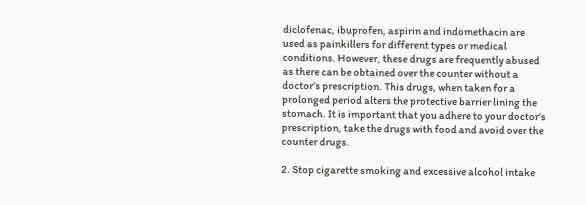diclofenac, ibuprofen, aspirin and indomethacin are used as painkillers for different types or medical conditions. However, these drugs are frequently abused as there can be obtained over the counter without a doctor’s prescription. This drugs, when taken for a prolonged period alters the protective barrier lining the stomach. It is important that you adhere to your doctor’s prescription, take the drugs with food and avoid over the counter drugs.

2. Stop cigarette smoking and excessive alcohol intake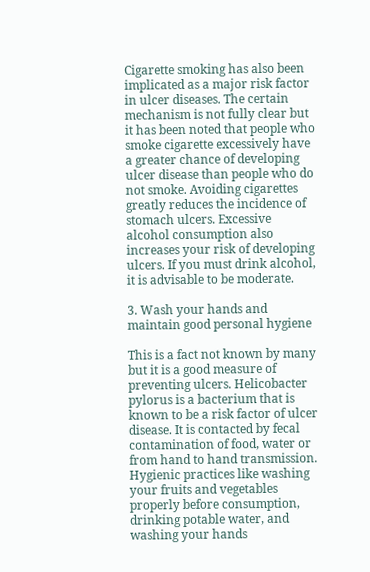Cigarette smoking has also been implicated as a major risk factor in ulcer diseases. The certain mechanism is not fully clear but it has been noted that people who smoke cigarette excessively have a greater chance of developing ulcer disease than people who do not smoke. Avoiding cigarettes greatly reduces the incidence of stomach ulcers. Excessive alcohol consumption also increases your risk of developing ulcers. If you must drink alcohol, it is advisable to be moderate.

3. Wash your hands and maintain good personal hygiene

This is a fact not known by many but it is a good measure of preventing ulcers. Helicobacter pylorus is a bacterium that is known to be a risk factor of ulcer disease. It is contacted by fecal contamination of food, water or from hand to hand transmission. Hygienic practices like washing your fruits and vegetables properly before consumption, drinking potable water, and washing your hands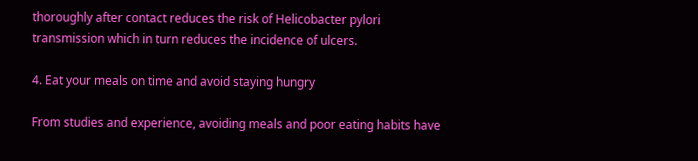thoroughly after contact reduces the risk of Helicobacter pylori transmission which in turn reduces the incidence of ulcers.

4. Eat your meals on time and avoid staying hungry

From studies and experience, avoiding meals and poor eating habits have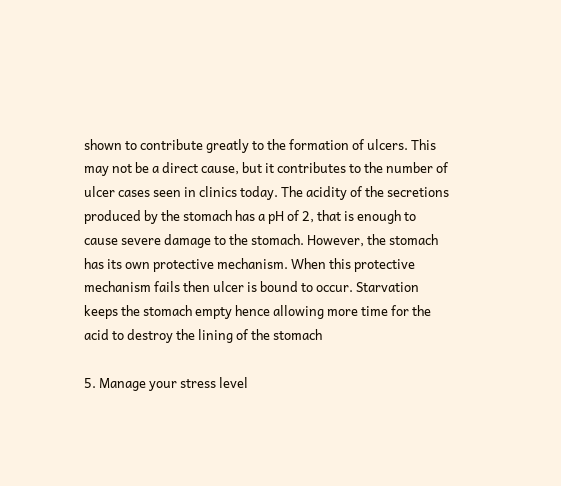shown to contribute greatly to the formation of ulcers. This may not be a direct cause, but it contributes to the number of ulcer cases seen in clinics today. The acidity of the secretions produced by the stomach has a pH of 2, that is enough to cause severe damage to the stomach. However, the stomach has its own protective mechanism. When this protective mechanism fails then ulcer is bound to occur. Starvation keeps the stomach empty hence allowing more time for the acid to destroy the lining of the stomach

5. Manage your stress level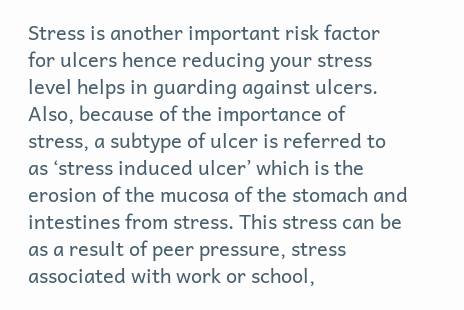Stress is another important risk factor for ulcers hence reducing your stress level helps in guarding against ulcers. Also, because of the importance of stress, a subtype of ulcer is referred to as ‘stress induced ulcer’ which is the erosion of the mucosa of the stomach and intestines from stress. This stress can be as a result of peer pressure, stress associated with work or school,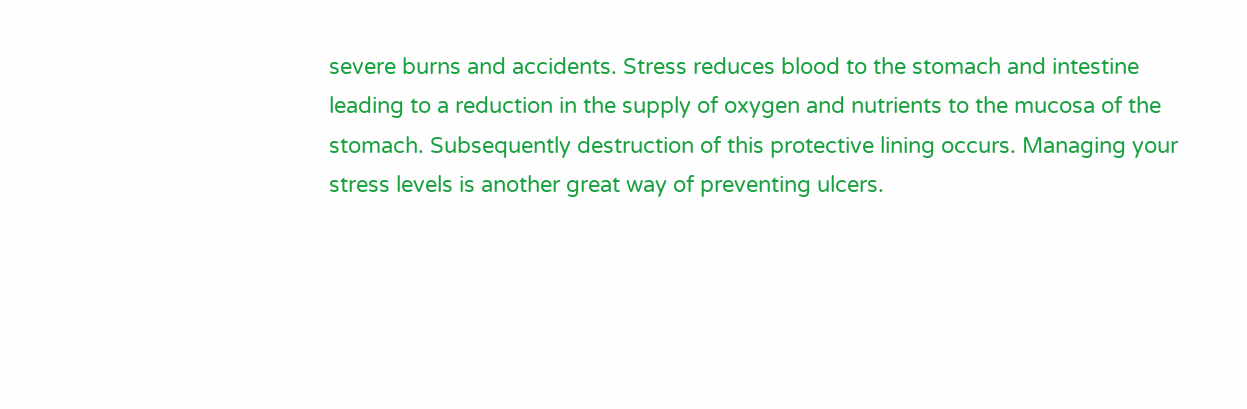severe burns and accidents. Stress reduces blood to the stomach and intestine leading to a reduction in the supply of oxygen and nutrients to the mucosa of the stomach. Subsequently destruction of this protective lining occurs. Managing your stress levels is another great way of preventing ulcers.